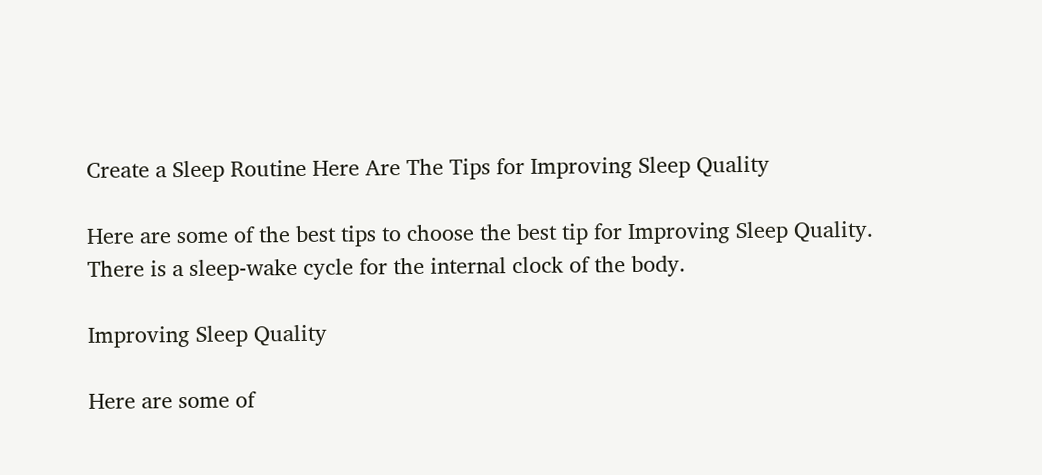Create a Sleep Routine Here Are The Tips for Improving Sleep Quality

Here are some of the best tips to choose the best tip for Improving Sleep Quality. There is a sleep-wake cycle for the internal clock of the body.

Improving Sleep Quality

Here are some of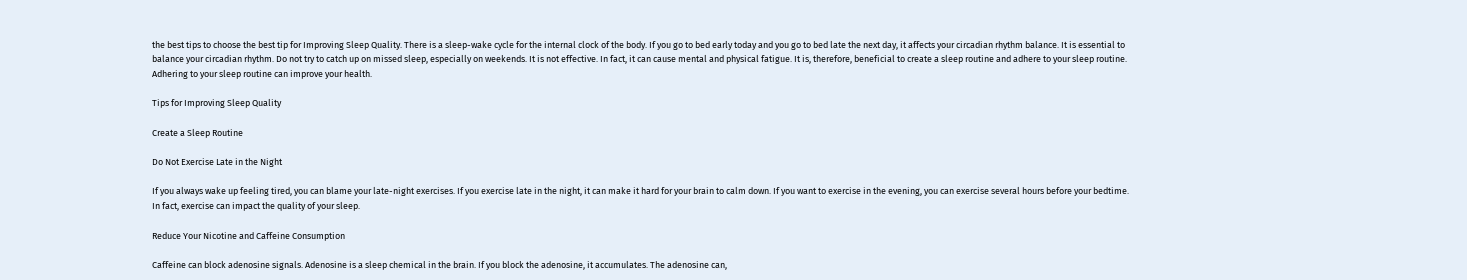the best tips to choose the best tip for Improving Sleep Quality. There is a sleep-wake cycle for the internal clock of the body. If you go to bed early today and you go to bed late the next day, it affects your circadian rhythm balance. It is essential to balance your circadian rhythm. Do not try to catch up on missed sleep, especially on weekends. It is not effective. In fact, it can cause mental and physical fatigue. It is, therefore, beneficial to create a sleep routine and adhere to your sleep routine. Adhering to your sleep routine can improve your health.

Tips for Improving Sleep Quality

Create a Sleep Routine

Do Not Exercise Late in the Night

If you always wake up feeling tired, you can blame your late-night exercises. If you exercise late in the night, it can make it hard for your brain to calm down. If you want to exercise in the evening, you can exercise several hours before your bedtime. In fact, exercise can impact the quality of your sleep.

Reduce Your Nicotine and Caffeine Consumption

Caffeine can block adenosine signals. Adenosine is a sleep chemical in the brain. If you block the adenosine, it accumulates. The adenosine can,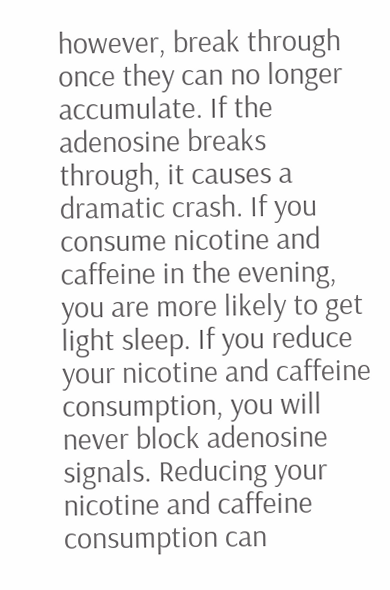however, break through once they can no longer accumulate. If the adenosine breaks through, it causes a dramatic crash. If you consume nicotine and caffeine in the evening, you are more likely to get light sleep. If you reduce your nicotine and caffeine consumption, you will never block adenosine signals. Reducing your nicotine and caffeine consumption can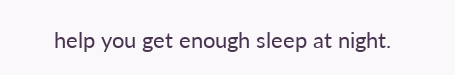help you get enough sleep at night.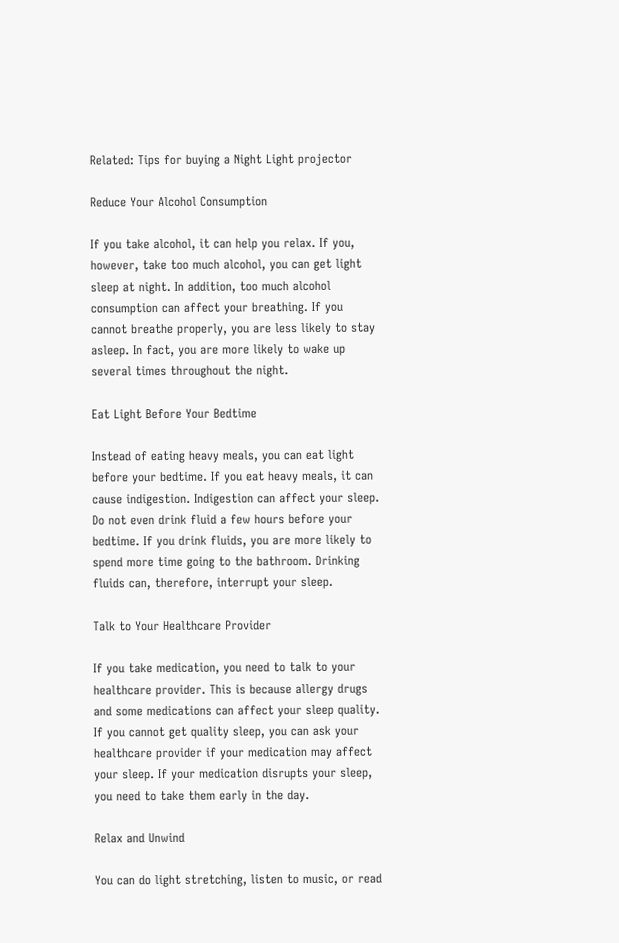Related: Tips for buying a Night Light projector

Reduce Your Alcohol Consumption

If you take alcohol, it can help you relax. If you, however, take too much alcohol, you can get light sleep at night. In addition, too much alcohol consumption can affect your breathing. If you cannot breathe properly, you are less likely to stay asleep. In fact, you are more likely to wake up several times throughout the night.

Eat Light Before Your Bedtime

Instead of eating heavy meals, you can eat light before your bedtime. If you eat heavy meals, it can cause indigestion. Indigestion can affect your sleep. Do not even drink fluid a few hours before your bedtime. If you drink fluids, you are more likely to spend more time going to the bathroom. Drinking fluids can, therefore, interrupt your sleep.

Talk to Your Healthcare Provider

If you take medication, you need to talk to your healthcare provider. This is because allergy drugs and some medications can affect your sleep quality. If you cannot get quality sleep, you can ask your healthcare provider if your medication may affect your sleep. If your medication disrupts your sleep, you need to take them early in the day.

Relax and Unwind

You can do light stretching, listen to music, or read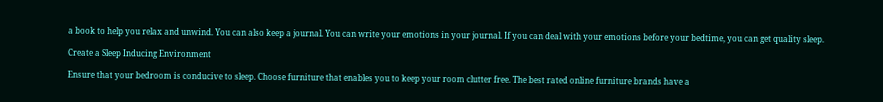a book to help you relax and unwind. You can also keep a journal. You can write your emotions in your journal. If you can deal with your emotions before your bedtime, you can get quality sleep.

Create a Sleep Inducing Environment

Ensure that your bedroom is conducive to sleep. Choose furniture that enables you to keep your room clutter free. The best rated online furniture brands have a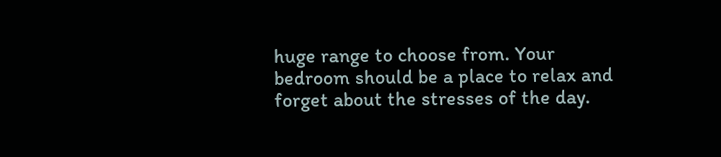huge range to choose from. Your bedroom should be a place to relax and forget about the stresses of the day.